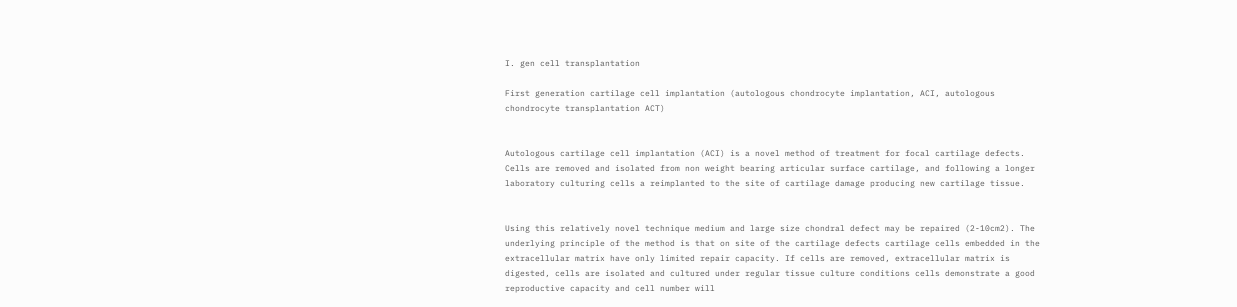I. gen cell transplantation

First generation cartilage cell implantation (autologous chondrocyte implantation, ACI, autologous chondrocyte transplantation ACT)


Autologous cartilage cell implantation (ACI) is a novel method of treatment for focal cartilage defects. Cells are removed and isolated from non weight bearing articular surface cartilage, and following a longer laboratory culturing cells a reimplanted to the site of cartilage damage producing new cartilage tissue.


Using this relatively novel technique medium and large size chondral defect may be repaired (2-10cm2). The underlying principle of the method is that on site of the cartilage defects cartilage cells embedded in the extracellular matrix have only limited repair capacity. If cells are removed, extracellular matrix is digested, cells are isolated and cultured under regular tissue culture conditions cells demonstrate a good reproductive capacity and cell number will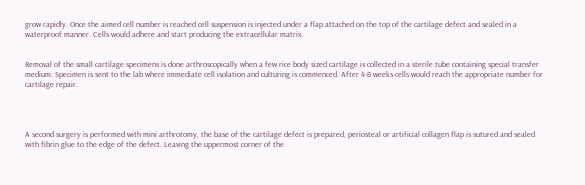grow rapidly. Once the aimed cell number is reached cell suspension is injected under a flap attached on the top of the cartilage defect and sealed in a waterproof manner. Cells would adhere and start producing the extracellular matrix.


Removal of the small cartilage specimens is done arthroscopically when a few rice body sized cartilage is collected in a sterile tube containing special transfer medium. Specimen is sent to the lab where immediate cell isolation and culturing is commenced. After 4-8 weeks cells would reach the appropriate number for cartilage repair.




A second surgery is performed with mini arthrotomy, the base of the cartilage defect is prepared, periosteal or artificial collagen flap is sutured and sealed with fibrin glue to the edge of the defect. Leaving the uppermost corner of the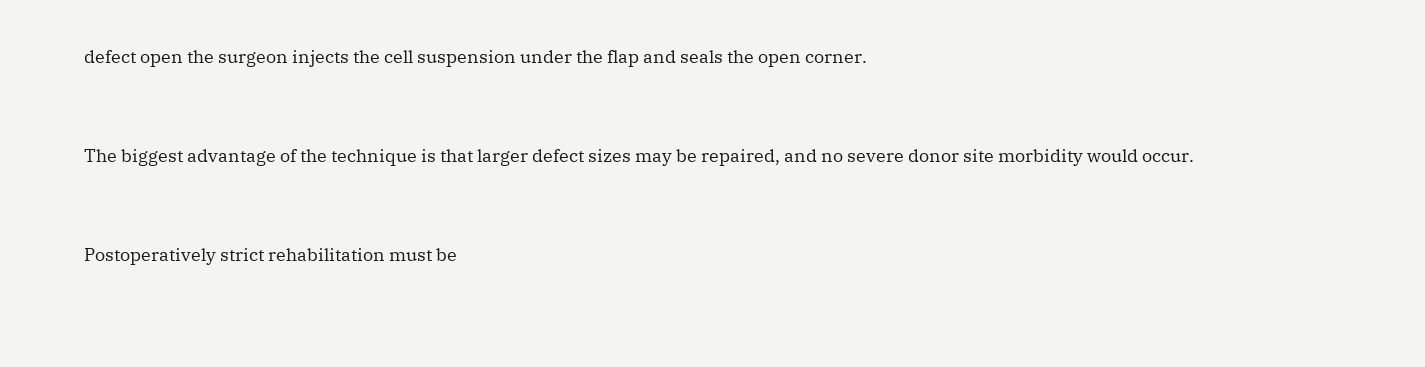defect open the surgeon injects the cell suspension under the flap and seals the open corner.




The biggest advantage of the technique is that larger defect sizes may be repaired, and no severe donor site morbidity would occur.




Postoperatively strict rehabilitation must be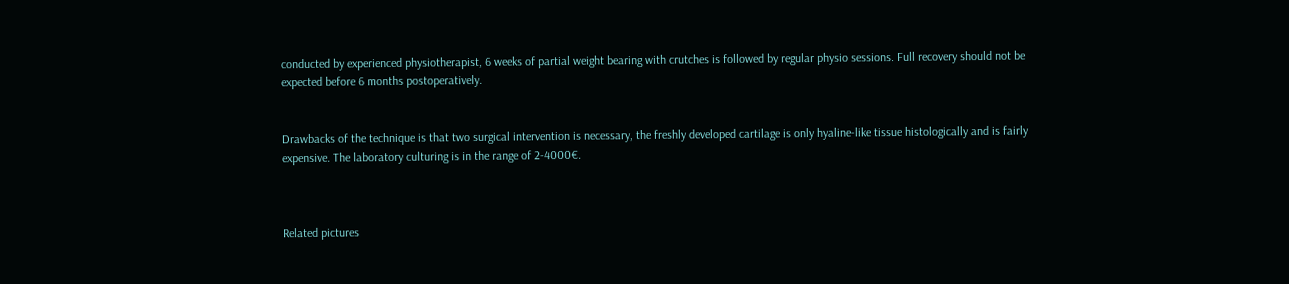conducted by experienced physiotherapist, 6 weeks of partial weight bearing with crutches is followed by regular physio sessions. Full recovery should not be expected before 6 months postoperatively.


Drawbacks of the technique is that two surgical intervention is necessary, the freshly developed cartilage is only hyaline-like tissue histologically and is fairly expensive. The laboratory culturing is in the range of 2-4000€.



Related pictures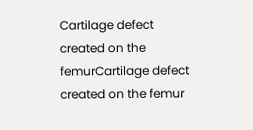Cartilage defect created on the femurCartilage defect created on the femur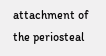attachment of the periosteal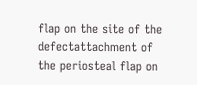flap on the site of the defectattachment of the periosteal flap on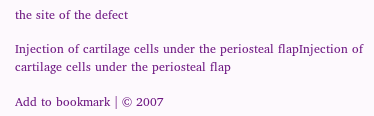the site of the defect

Injection of cartilage cells under the periosteal flapInjection of cartilage cells under the periosteal flap

Add to bookmark | © 2007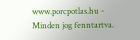www.porcpotlas.hu - Minden jog fenntartva.